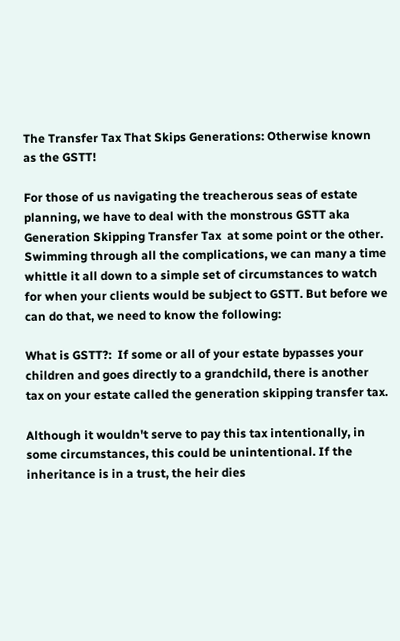The Transfer Tax That Skips Generations: Otherwise known as the GSTT!

For those of us navigating the treacherous seas of estate planning, we have to deal with the monstrous GSTT aka Generation Skipping Transfer Tax  at some point or the other. Swimming through all the complications, we can many a time whittle it all down to a simple set of circumstances to watch for when your clients would be subject to GSTT. But before we can do that, we need to know the following:

What is GSTT?:  If some or all of your estate bypasses your children and goes directly to a grandchild, there is another tax on your estate called the generation skipping transfer tax.

Although it wouldn't serve to pay this tax intentionally, in some circumstances, this could be unintentional. If the inheritance is in a trust, the heir dies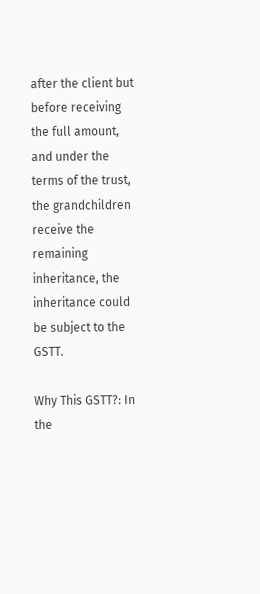after the client but before receiving the full amount, and under the terms of the trust, the grandchildren receive the remaining inheritance, the inheritance could be subject to the GSTT.

Why This GSTT?: In the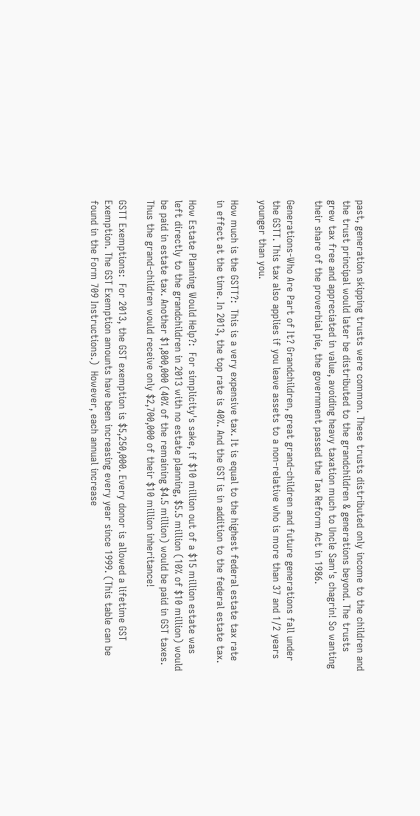past, generation skipping trusts were common. These trusts distributed only income to the children and the trust principal would later be distributed to the grandchildren & generations beyond. The trusts grew tax free and appreciated in value, avoiding heavy taxation much to Uncle Sam's chagrin! So wanting their share of the proverbial pie, the government passed the Tax Reform Act in 1986.

Generations-Who Are Part of It? Grandchildren, great grand-children and future generations fall under the GSTT. This tax also applies if you leave assets to a non-relative who is more than 37 and 1/2 years younger than you.

How much is the GSTT?:  This is a very expensive tax. It is equal to the highest federal estate tax rate in effect at the time. In 2013, the top rate is 40%. And the GST is in addition to the federal estate tax.

How Estate Planning Would Help?:  For simplicity's sake, if $10 million out of a $15 million estate was left directly to the grandchildren in 2013 with no estate planning, $5.5 million (10% of $10 million) would be paid in estate tax. Another $1,800,000 (40% of the remaining $4.5 million) would be paid in GST taxes. Thus the grand-children would receive only $2,700,000 of their $10 million inheritance!

GSTT Exemptions:  For 2013, the GST exemption is $5,250,000. Every donor is allowed a lifetime GST Exemption. The GST Exemption amounts have been increasing every year since 1999. (This table can be found in the Form 709 Instructions.)  However, each annual increase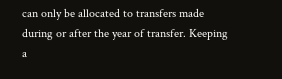can only be allocated to transfers made during or after the year of transfer. Keeping a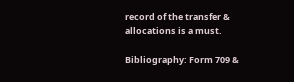record of the transfer & allocations is a must.

Bibliography: Form 709 &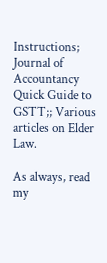Instructions; Journal of Accountancy Quick Guide to GSTT;; Various articles on Elder Law.

As always, read my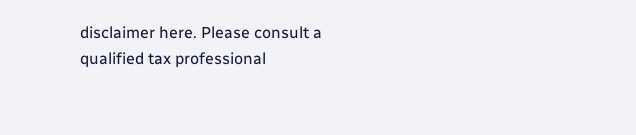disclaimer here. Please consult a qualified tax professional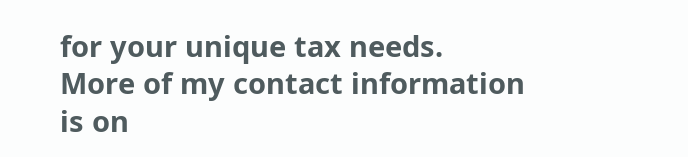for your unique tax needs.
More of my contact information is on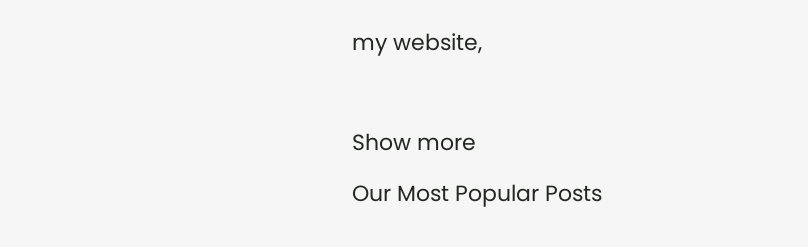my website,



Show more

Our Most Popular Posts